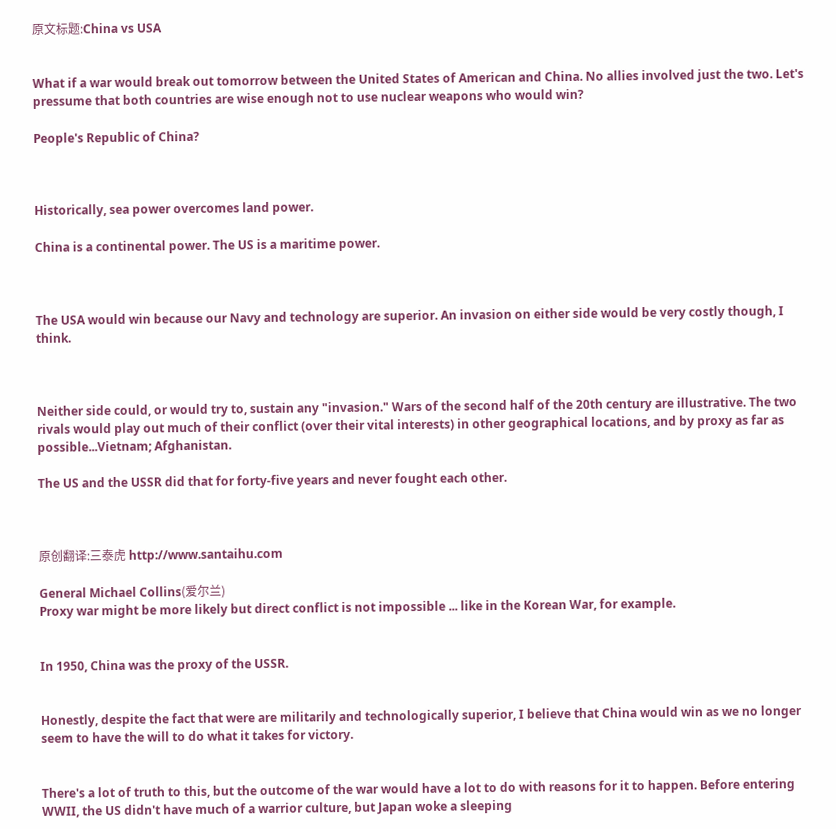原文标题:China vs USA


What if a war would break out tomorrow between the United States of American and China. No allies involved just the two. Let's pressume that both countries are wise enough not to use nuclear weapons who would win?

People's Republic of China?



Historically, sea power overcomes land power.

China is a continental power. The US is a maritime power.



The USA would win because our Navy and technology are superior. An invasion on either side would be very costly though, I think.



Neither side could, or would try to, sustain any "invasion." Wars of the second half of the 20th century are illustrative. The two rivals would play out much of their conflict (over their vital interests) in other geographical locations, and by proxy as far as possible...Vietnam; Afghanistan.

The US and the USSR did that for forty-five years and never fought each other.



原创翻译:三泰虎 http://www.santaihu.com

General Michael Collins(爱尔兰)
Proxy war might be more likely but direct conflict is not impossible ... like in the Korean War, for example.


In 1950, China was the proxy of the USSR.


Honestly, despite the fact that were are militarily and technologically superior, I believe that China would win as we no longer seem to have the will to do what it takes for victory.


There's a lot of truth to this, but the outcome of the war would have a lot to do with reasons for it to happen. Before entering WWII, the US didn't have much of a warrior culture, but Japan woke a sleeping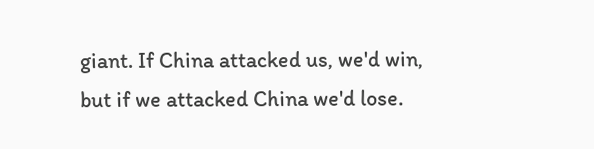giant. If China attacked us, we'd win, but if we attacked China we'd lose.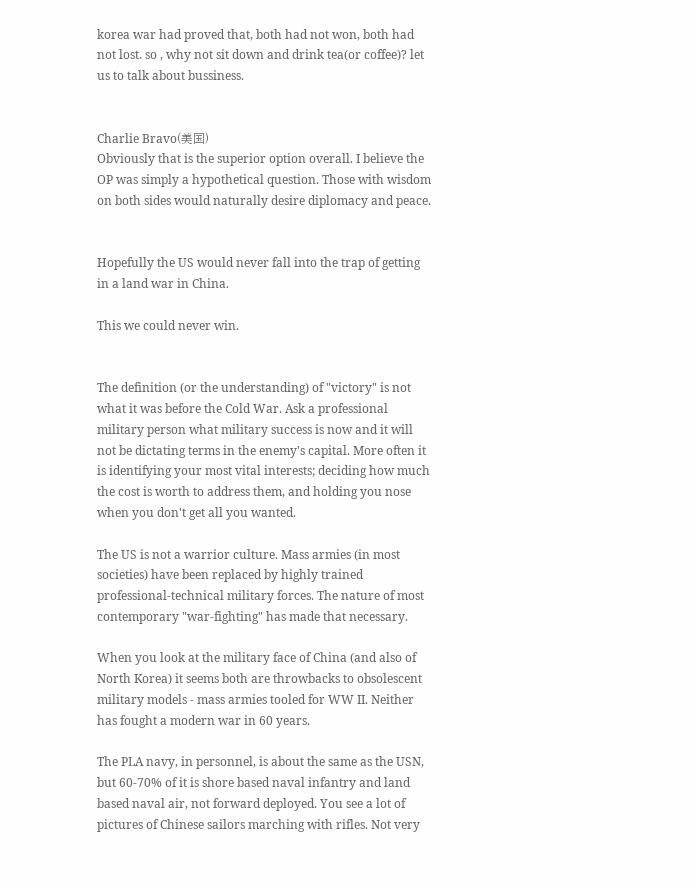korea war had proved that, both had not won, both had not lost. so , why not sit down and drink tea(or coffee)? let us to talk about bussiness.


Charlie Bravo(美国)
Obviously that is the superior option overall. I believe the OP was simply a hypothetical question. Those with wisdom on both sides would naturally desire diplomacy and peace.


Hopefully the US would never fall into the trap of getting in a land war in China.

This we could never win.


The definition (or the understanding) of "victory" is not what it was before the Cold War. Ask a professional military person what military success is now and it will not be dictating terms in the enemy's capital. More often it is identifying your most vital interests; deciding how much the cost is worth to address them, and holding you nose when you don't get all you wanted.

The US is not a warrior culture. Mass armies (in most societies) have been replaced by highly trained professional-technical military forces. The nature of most contemporary "war-fighting" has made that necessary.

When you look at the military face of China (and also of North Korea) it seems both are throwbacks to obsolescent military models - mass armies tooled for WW II. Neither has fought a modern war in 60 years.

The PLA navy, in personnel, is about the same as the USN, but 60-70% of it is shore based naval infantry and land based naval air, not forward deployed. You see a lot of pictures of Chinese sailors marching with rifles. Not very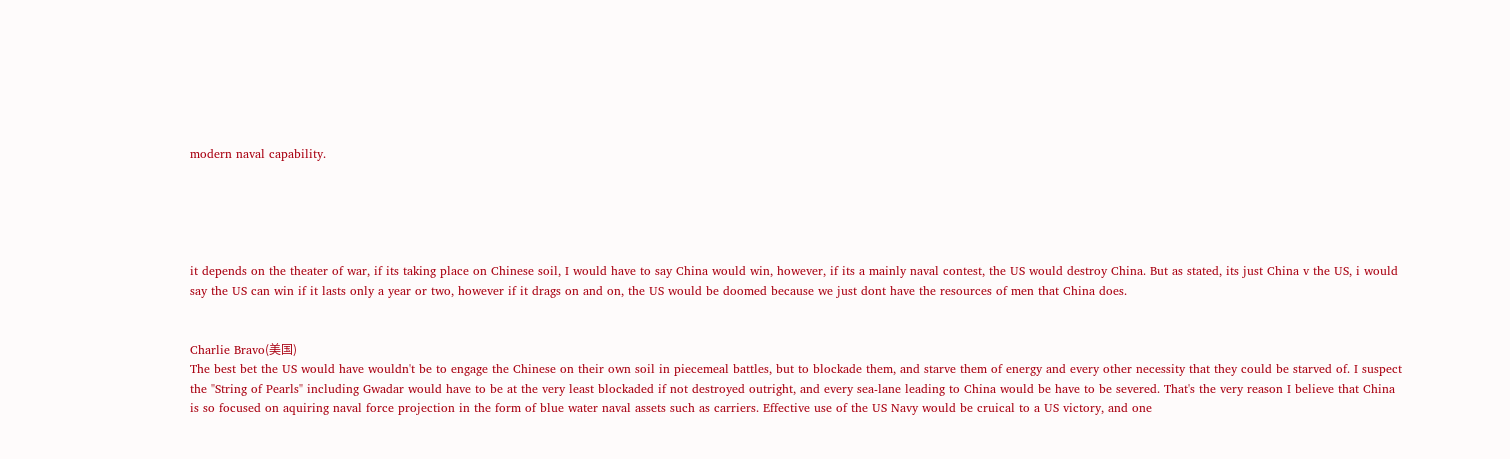modern naval capability.





it depends on the theater of war, if its taking place on Chinese soil, I would have to say China would win, however, if its a mainly naval contest, the US would destroy China. But as stated, its just China v the US, i would say the US can win if it lasts only a year or two, however if it drags on and on, the US would be doomed because we just dont have the resources of men that China does.


Charlie Bravo(美国)
The best bet the US would have wouldn't be to engage the Chinese on their own soil in piecemeal battles, but to blockade them, and starve them of energy and every other necessity that they could be starved of. I suspect the "String of Pearls" including Gwadar would have to be at the very least blockaded if not destroyed outright, and every sea-lane leading to China would be have to be severed. That's the very reason I believe that China is so focused on aquiring naval force projection in the form of blue water naval assets such as carriers. Effective use of the US Navy would be cruical to a US victory, and one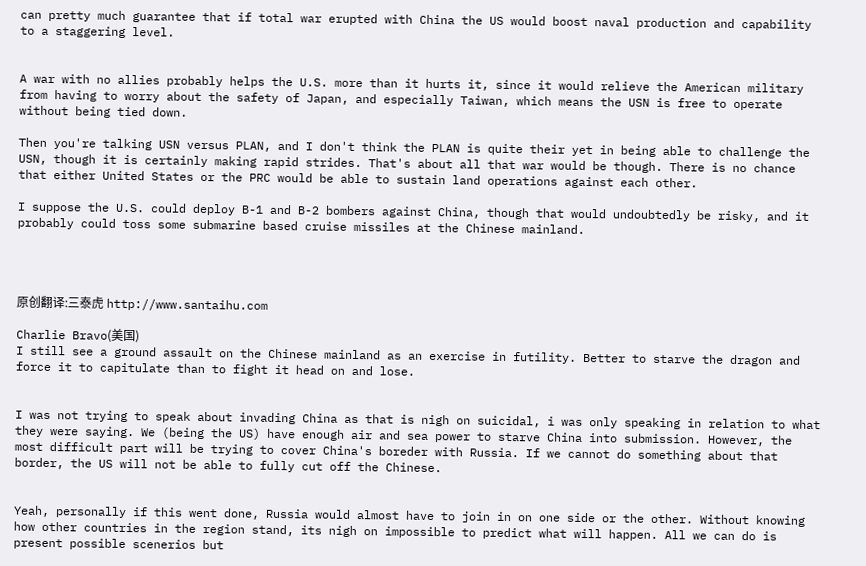can pretty much guarantee that if total war erupted with China the US would boost naval production and capability to a staggering level.


A war with no allies probably helps the U.S. more than it hurts it, since it would relieve the American military from having to worry about the safety of Japan, and especially Taiwan, which means the USN is free to operate without being tied down.

Then you're talking USN versus PLAN, and I don't think the PLAN is quite their yet in being able to challenge the USN, though it is certainly making rapid strides. That's about all that war would be though. There is no chance that either United States or the PRC would be able to sustain land operations against each other.

I suppose the U.S. could deploy B-1 and B-2 bombers against China, though that would undoubtedly be risky, and it probably could toss some submarine based cruise missiles at the Chinese mainland.




原创翻译:三泰虎 http://www.santaihu.com

Charlie Bravo(美国)
I still see a ground assault on the Chinese mainland as an exercise in futility. Better to starve the dragon and force it to capitulate than to fight it head on and lose.


I was not trying to speak about invading China as that is nigh on suicidal, i was only speaking in relation to what they were saying. We (being the US) have enough air and sea power to starve China into submission. However, the most difficult part will be trying to cover China's boreder with Russia. If we cannot do something about that border, the US will not be able to fully cut off the Chinese.


Yeah, personally if this went done, Russia would almost have to join in on one side or the other. Without knowing how other countries in the region stand, its nigh on impossible to predict what will happen. All we can do is present possible scenerios but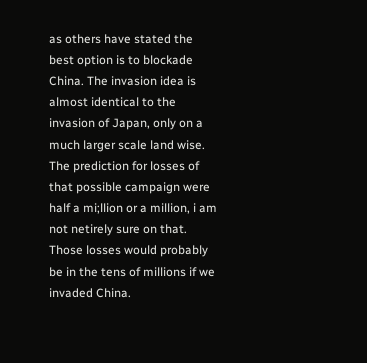as others have stated the best option is to blockade China. The invasion idea is almost identical to the invasion of Japan, only on a much larger scale land wise. The prediction for losses of that possible campaign were half a mi;llion or a million, i am not netirely sure on that. Those losses would probably be in the tens of millions if we invaded China.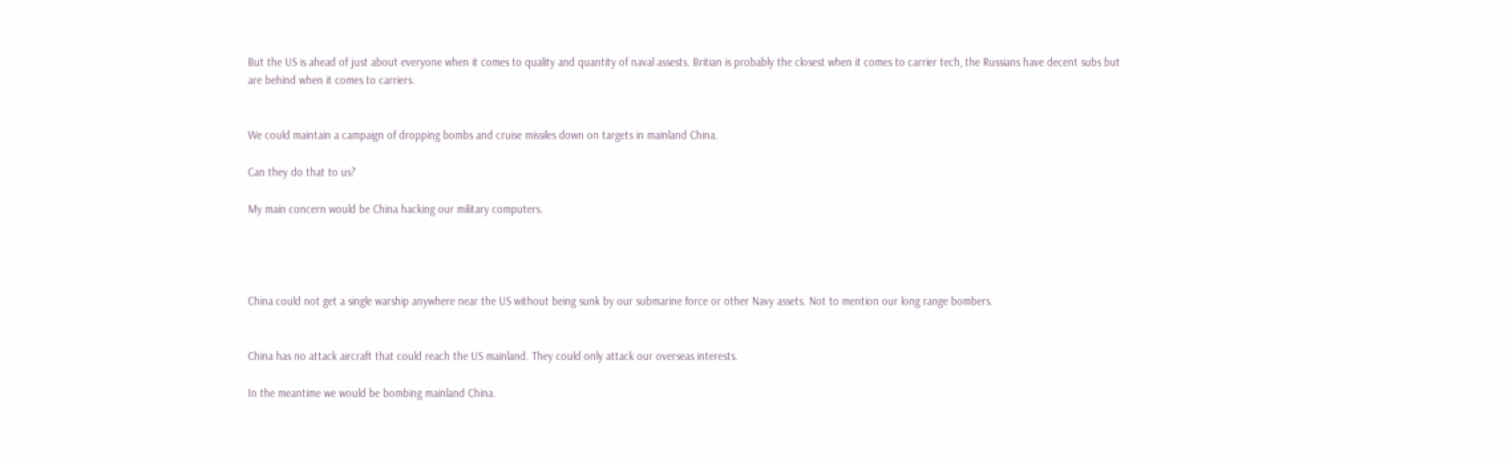But the US is ahead of just about everyone when it comes to quality and quantity of naval assests. Britian is probably the closest when it comes to carrier tech, the Russians have decent subs but are behind when it comes to carriers.


We could maintain a campaign of dropping bombs and cruise missiles down on targets in mainland China.

Can they do that to us?

My main concern would be China hacking our military computers.




China could not get a single warship anywhere near the US without being sunk by our submarine force or other Navy assets. Not to mention our long range bombers.


China has no attack aircraft that could reach the US mainland. They could only attack our overseas interests.

In the meantime we would be bombing mainland China.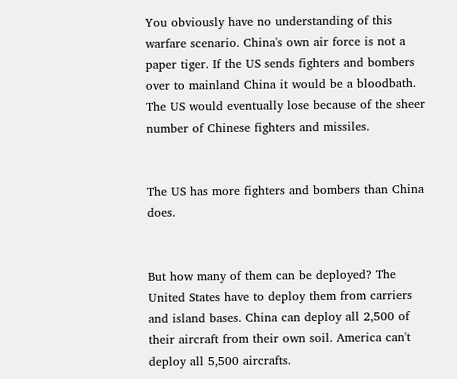You obviously have no understanding of this warfare scenario. China's own air force is not a paper tiger. If the US sends fighters and bombers over to mainland China it would be a bloodbath. The US would eventually lose because of the sheer number of Chinese fighters and missiles.


The US has more fighters and bombers than China does.


But how many of them can be deployed? The United States have to deploy them from carriers and island bases. China can deploy all 2,500 of their aircraft from their own soil. America can't deploy all 5,500 aircrafts.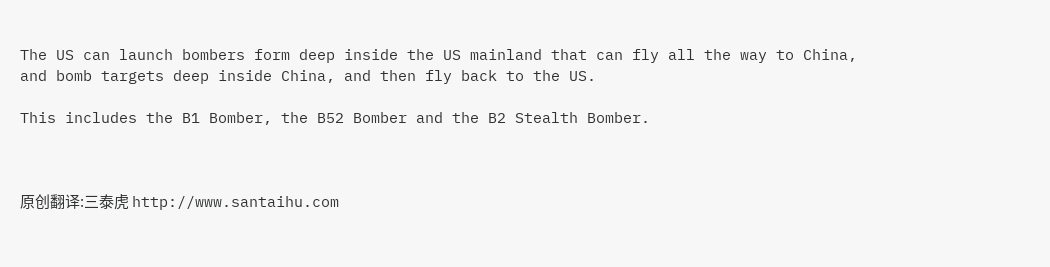The US can launch bombers form deep inside the US mainland that can fly all the way to China, and bomb targets deep inside China, and then fly back to the US.

This includes the B1 Bomber, the B52 Bomber and the B2 Stealth Bomber.



原创翻译:三泰虎 http://www.santaihu.com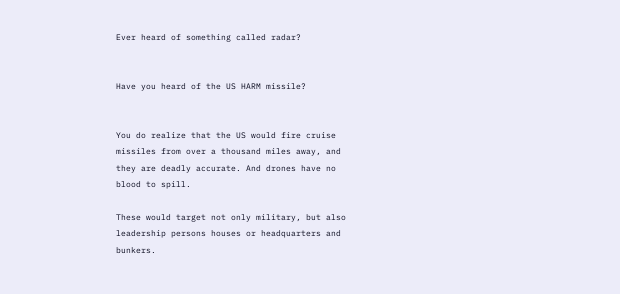Ever heard of something called radar?


Have you heard of the US HARM missile?


You do realize that the US would fire cruise missiles from over a thousand miles away, and they are deadly accurate. And drones have no blood to spill.

These would target not only military, but also leadership persons houses or headquarters and bunkers.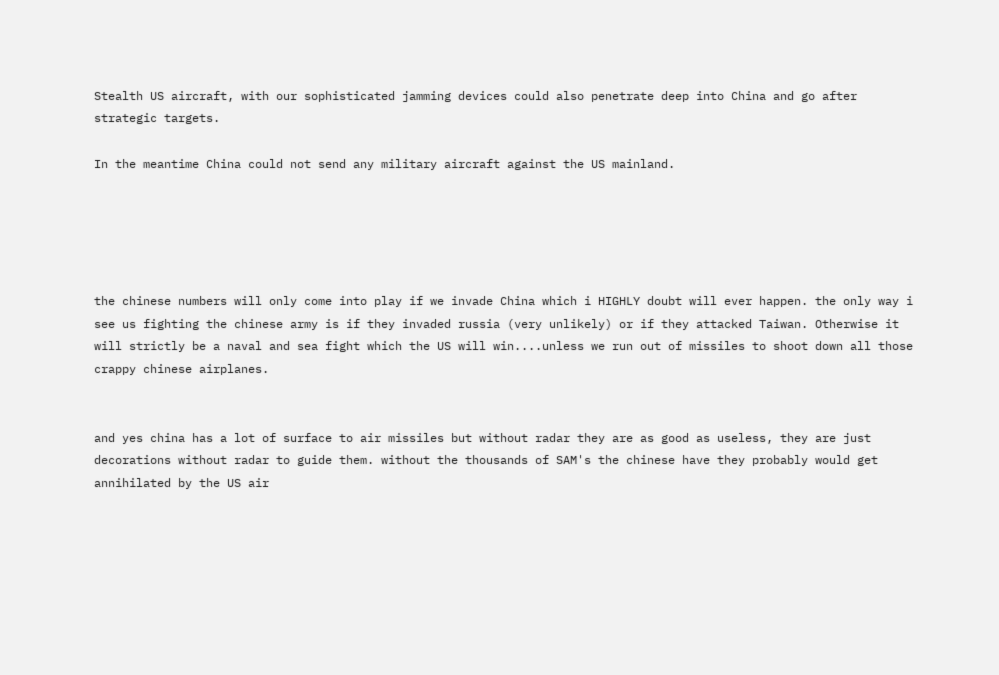Stealth US aircraft, with our sophisticated jamming devices could also penetrate deep into China and go after strategic targets.

In the meantime China could not send any military aircraft against the US mainland.





the chinese numbers will only come into play if we invade China which i HIGHLY doubt will ever happen. the only way i see us fighting the chinese army is if they invaded russia (very unlikely) or if they attacked Taiwan. Otherwise it will strictly be a naval and sea fight which the US will win....unless we run out of missiles to shoot down all those crappy chinese airplanes.


and yes china has a lot of surface to air missiles but without radar they are as good as useless, they are just decorations without radar to guide them. without the thousands of SAM's the chinese have they probably would get annihilated by the US air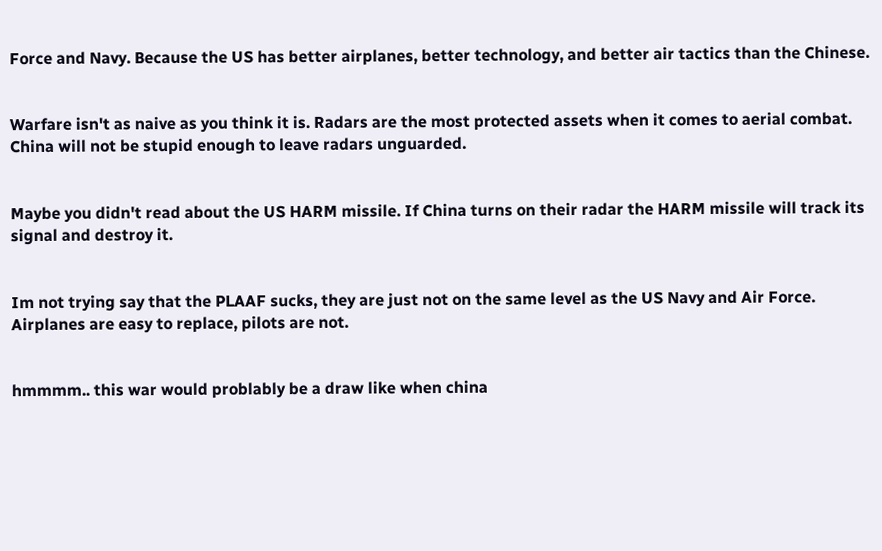Force and Navy. Because the US has better airplanes, better technology, and better air tactics than the Chinese.


Warfare isn't as naive as you think it is. Radars are the most protected assets when it comes to aerial combat. China will not be stupid enough to leave radars unguarded.


Maybe you didn't read about the US HARM missile. If China turns on their radar the HARM missile will track its signal and destroy it.


Im not trying say that the PLAAF sucks, they are just not on the same level as the US Navy and Air Force. Airplanes are easy to replace, pilots are not.


hmmmm.. this war would problably be a draw like when china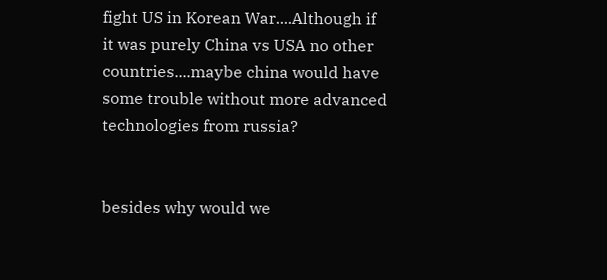fight US in Korean War....Although if it was purely China vs USA no other countries....maybe china would have some trouble without more advanced technologies from russia?


besides why would we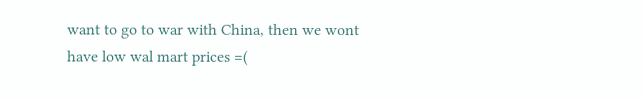want to go to war with China, then we wont have low wal mart prices =(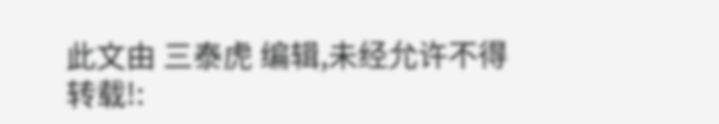此文由 三泰虎 编辑,未经允许不得转载!: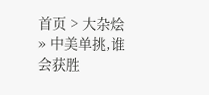首页 > 大杂烩 » 中美单挑,谁会获胜